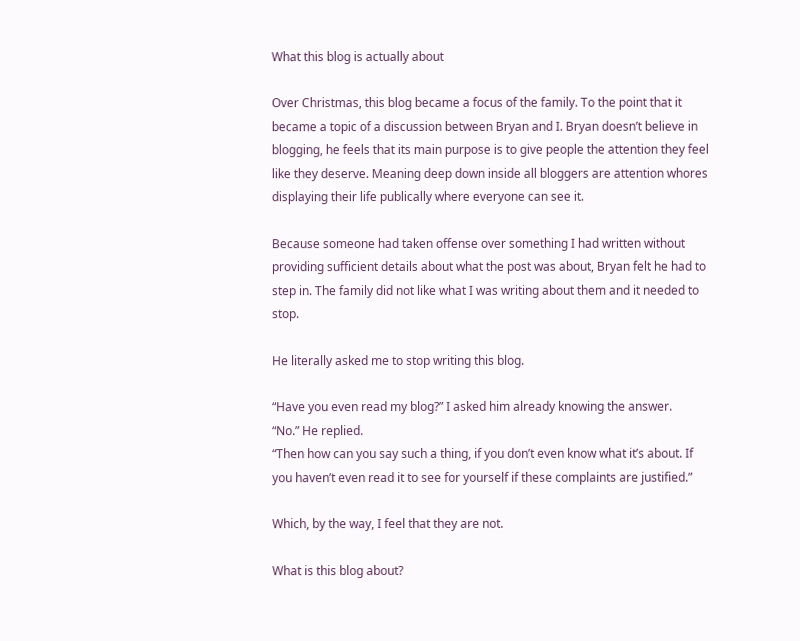What this blog is actually about

Over Christmas, this blog became a focus of the family. To the point that it became a topic of a discussion between Bryan and I. Bryan doesn’t believe in blogging, he feels that its main purpose is to give people the attention they feel like they deserve. Meaning deep down inside all bloggers are attention whores displaying their life publically where everyone can see it.

Because someone had taken offense over something I had written without providing sufficient details about what the post was about, Bryan felt he had to step in. The family did not like what I was writing about them and it needed to stop.

He literally asked me to stop writing this blog.

“Have you even read my blog?” I asked him already knowing the answer.
“No.” He replied.
“Then how can you say such a thing, if you don’t even know what it’s about. If you haven’t even read it to see for yourself if these complaints are justified.”

Which, by the way, I feel that they are not.

What is this blog about?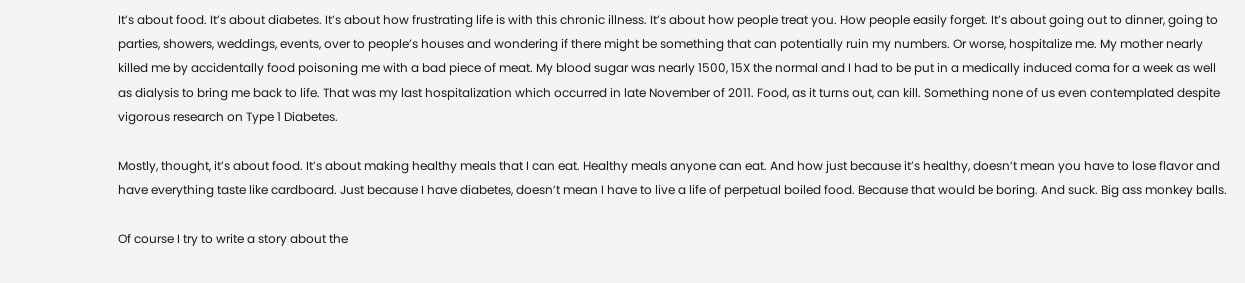It’s about food. It’s about diabetes. It’s about how frustrating life is with this chronic illness. It’s about how people treat you. How people easily forget. It’s about going out to dinner, going to parties, showers, weddings, events, over to people’s houses and wondering if there might be something that can potentially ruin my numbers. Or worse, hospitalize me. My mother nearly killed me by accidentally food poisoning me with a bad piece of meat. My blood sugar was nearly 1500, 15X the normal and I had to be put in a medically induced coma for a week as well as dialysis to bring me back to life. That was my last hospitalization which occurred in late November of 2011. Food, as it turns out, can kill. Something none of us even contemplated despite vigorous research on Type 1 Diabetes.

Mostly, thought, it’s about food. It’s about making healthy meals that I can eat. Healthy meals anyone can eat. And how just because it’s healthy, doesn’t mean you have to lose flavor and have everything taste like cardboard. Just because I have diabetes, doesn’t mean I have to live a life of perpetual boiled food. Because that would be boring. And suck. Big ass monkey balls.

Of course I try to write a story about the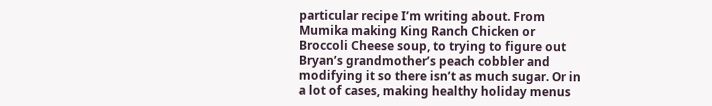particular recipe I’m writing about. From Mumika making King Ranch Chicken or Broccoli Cheese soup, to trying to figure out Bryan’s grandmother’s peach cobbler and modifying it so there isn’t as much sugar. Or in a lot of cases, making healthy holiday menus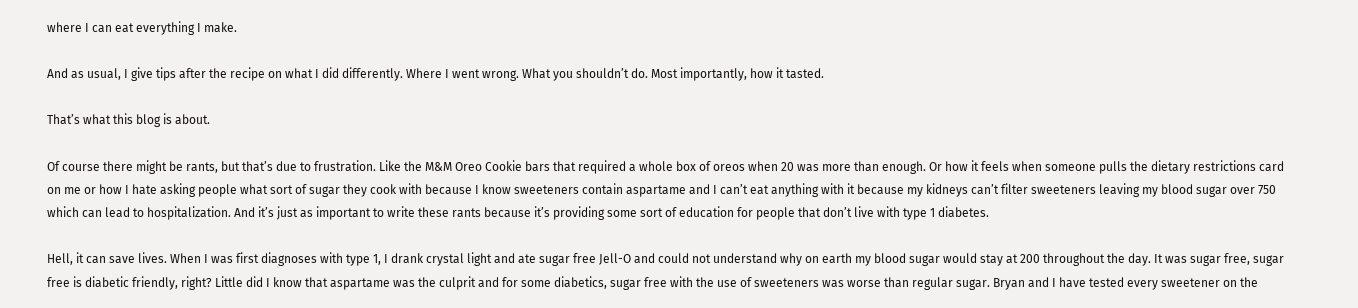where I can eat everything I make.

And as usual, I give tips after the recipe on what I did differently. Where I went wrong. What you shouldn’t do. Most importantly, how it tasted.

That’s what this blog is about.

Of course there might be rants, but that’s due to frustration. Like the M&M Oreo Cookie bars that required a whole box of oreos when 20 was more than enough. Or how it feels when someone pulls the dietary restrictions card on me or how I hate asking people what sort of sugar they cook with because I know sweeteners contain aspartame and I can’t eat anything with it because my kidneys can’t filter sweeteners leaving my blood sugar over 750 which can lead to hospitalization. And it’s just as important to write these rants because it’s providing some sort of education for people that don’t live with type 1 diabetes.

Hell, it can save lives. When I was first diagnoses with type 1, I drank crystal light and ate sugar free Jell-O and could not understand why on earth my blood sugar would stay at 200 throughout the day. It was sugar free, sugar free is diabetic friendly, right? Little did I know that aspartame was the culprit and for some diabetics, sugar free with the use of sweeteners was worse than regular sugar. Bryan and I have tested every sweetener on the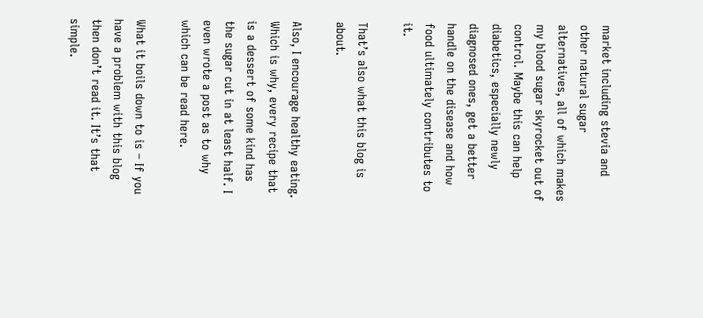market including stevia and other natural sugar alternatives, all of which makes my blood sugar skyrocket out of control. Maybe this can help diabetics, especially newly diagnosed ones, get a better handle on the disease and how food ultimately contributes to it.

That’s also what this blog is about.

Also, I encourage healthy eating. Which is why, every recipe that is a dessert of some kind has the sugar cut in at least half. I even wrote a post as to why which can be read here.

What it boils down to is – If you have a problem with this blog then don’t read it. It’s that simple.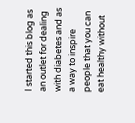I started this blog as an outlet for dealing with diabetes and as a way to inspire people that you can eat healthy without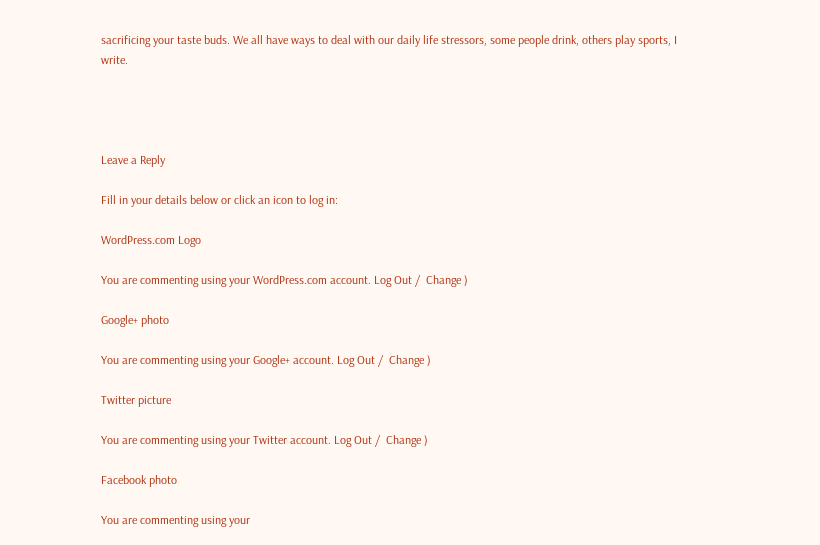sacrificing your taste buds. We all have ways to deal with our daily life stressors, some people drink, others play sports, I write.




Leave a Reply

Fill in your details below or click an icon to log in:

WordPress.com Logo

You are commenting using your WordPress.com account. Log Out /  Change )

Google+ photo

You are commenting using your Google+ account. Log Out /  Change )

Twitter picture

You are commenting using your Twitter account. Log Out /  Change )

Facebook photo

You are commenting using your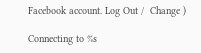Facebook account. Log Out /  Change )

Connecting to %s